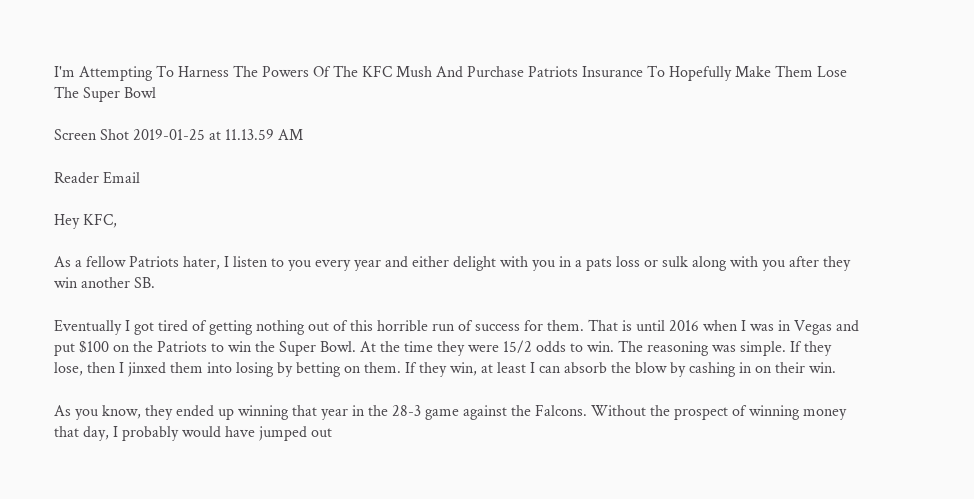I'm Attempting To Harness The Powers Of The KFC Mush And Purchase Patriots Insurance To Hopefully Make Them Lose The Super Bowl

Screen Shot 2019-01-25 at 11.13.59 AM

Reader Email

Hey KFC,

As a fellow Patriots hater, I listen to you every year and either delight with you in a pats loss or sulk along with you after they win another SB.

Eventually I got tired of getting nothing out of this horrible run of success for them. That is until 2016 when I was in Vegas and put $100 on the Patriots to win the Super Bowl. At the time they were 15/2 odds to win. The reasoning was simple. If they lose, then I jinxed them into losing by betting on them. If they win, at least I can absorb the blow by cashing in on their win.

As you know, they ended up winning that year in the 28-3 game against the Falcons. Without the prospect of winning money that day, I probably would have jumped out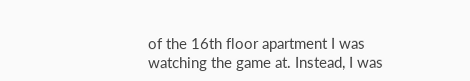of the 16th floor apartment I was watching the game at. Instead, I was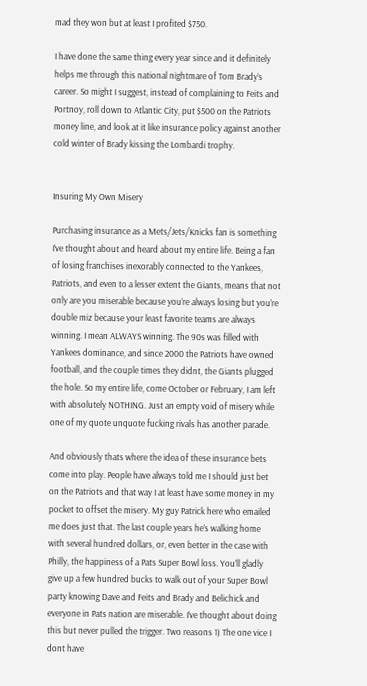mad they won but at least I profited $750.

I have done the same thing every year since and it definitely helps me through this national nightmare of Tom Brady’s career. So might I suggest, instead of complaining to Feits and Portnoy, roll down to Atlantic City, put $500 on the Patriots money line, and look at it like insurance policy against another cold winter of Brady kissing the Lombardi trophy.


Insuring My Own Misery

Purchasing insurance as a Mets/Jets/Knicks fan is something I’ve thought about and heard about my entire life. Being a fan of losing franchises inexorably connected to the Yankees, Patriots, and even to a lesser extent the Giants, means that not only are you miserable because you’re always losing but you’re double miz because your least favorite teams are always winning. I mean ALWAYS winning. The 90s was filled with Yankees dominance, and since 2000 the Patriots have owned football, and the couple times they didnt, the Giants plugged the hole. So my entire life, come October or February, I am left with absolutely NOTHING. Just an empty void of misery while one of my quote unquote fucking rivals has another parade.

And obviously thats where the idea of these insurance bets come into play. People have always told me I should just bet on the Patriots and that way I at least have some money in my pocket to offset the misery. My guy Patrick here who emailed me does just that. The last couple years he’s walking home with several hundred dollars, or, even better in the case with Philly, the happiness of a Pats Super Bowl loss. You’ll gladly give up a few hundred bucks to walk out of your Super Bowl party knowing Dave and Feits and Brady and Belichick and everyone in Pats nation are miserable. I’ve thought about doing this but never pulled the trigger. Two reasons 1) The one vice I dont have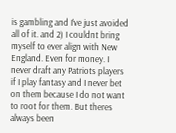is gambling and I’ve just avoided all of it. and 2) I couldnt bring myself to ever align with New England. Even for money. I never draft any Patriots players if I play fantasy and I never bet on them because I do not want to root for them. But theres always been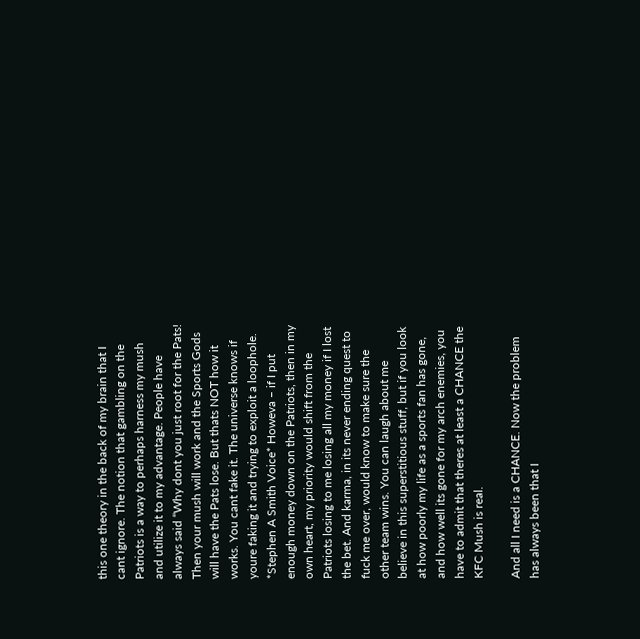this one theory in the back of my brain that I cant ignore. The notion that gambling on the Patriots is a way to perhaps harness my mush and utilize it to my advantage. People have always said “Why dont you just root for the Pats! Then your mush will work and the Sports Gods will have the Pats lose. But thats NOT how it works. You cant fake it. The universe knows if youre faking it and trying to exploit a loophole. *Stephen A Smith Voice* Howeva – if I put enough money down on the Patriots, then in my own heart, my priority would shift from the Patriots losing to me losing all my money if I lost the bet. And karma, in its never ending quest to fuck me over, would know to make sure the other team wins. You can laugh about me believe in this superstitious stuff, but if you look at how poorly my life as a sports fan has gone, and how well its gone for my arch enemies, you have to admit that theres at least a CHANCE the KFC Mush is real.

And all I need is a CHANCE. Now the problem has always been that I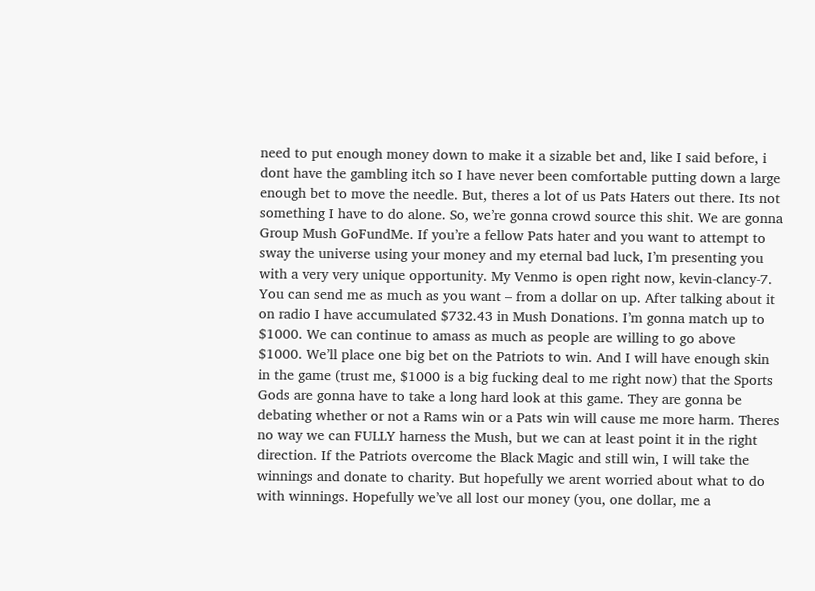need to put enough money down to make it a sizable bet and, like I said before, i dont have the gambling itch so I have never been comfortable putting down a large enough bet to move the needle. But, theres a lot of us Pats Haters out there. Its not something I have to do alone. So, we’re gonna crowd source this shit. We are gonna Group Mush GoFundMe. If you’re a fellow Pats hater and you want to attempt to sway the universe using your money and my eternal bad luck, I’m presenting you with a very very unique opportunity. My Venmo is open right now, kevin-clancy-7. You can send me as much as you want – from a dollar on up. After talking about it on radio I have accumulated $732.43 in Mush Donations. I’m gonna match up to $1000. We can continue to amass as much as people are willing to go above $1000. We’ll place one big bet on the Patriots to win. And I will have enough skin in the game (trust me, $1000 is a big fucking deal to me right now) that the Sports Gods are gonna have to take a long hard look at this game. They are gonna be debating whether or not a Rams win or a Pats win will cause me more harm. Theres no way we can FULLY harness the Mush, but we can at least point it in the right direction. If the Patriots overcome the Black Magic and still win, I will take the winnings and donate to charity. But hopefully we arent worried about what to do with winnings. Hopefully we’ve all lost our money (you, one dollar, me a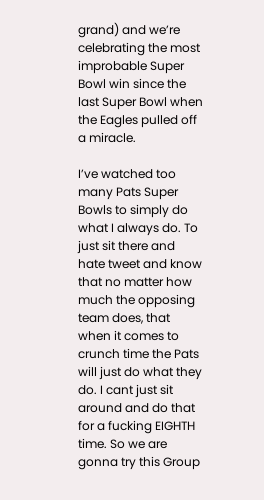grand) and we’re celebrating the most improbable Super Bowl win since the last Super Bowl when the Eagles pulled off a miracle.

I’ve watched too many Pats Super Bowls to simply do what I always do. To just sit there and hate tweet and know that no matter how much the opposing team does, that when it comes to crunch time the Pats will just do what they do. I cant just sit around and do that for a fucking EIGHTH time. So we are gonna try this Group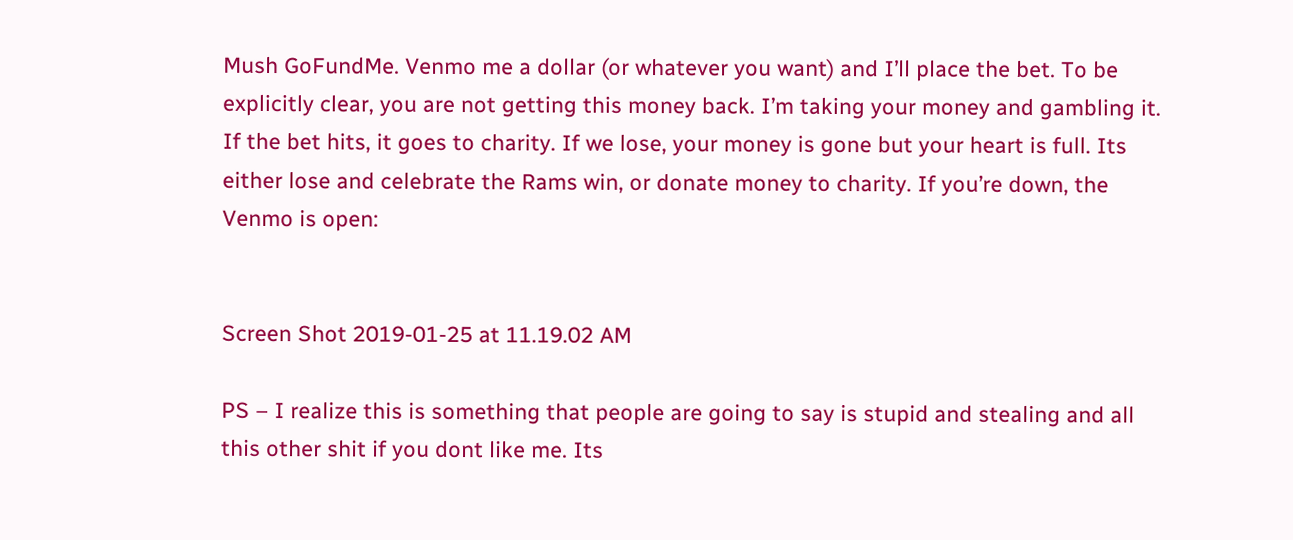Mush GoFundMe. Venmo me a dollar (or whatever you want) and I’ll place the bet. To be explicitly clear, you are not getting this money back. I’m taking your money and gambling it. If the bet hits, it goes to charity. If we lose, your money is gone but your heart is full. Its either lose and celebrate the Rams win, or donate money to charity. If you’re down, the Venmo is open:


Screen Shot 2019-01-25 at 11.19.02 AM

PS – I realize this is something that people are going to say is stupid and stealing and all this other shit if you dont like me. Its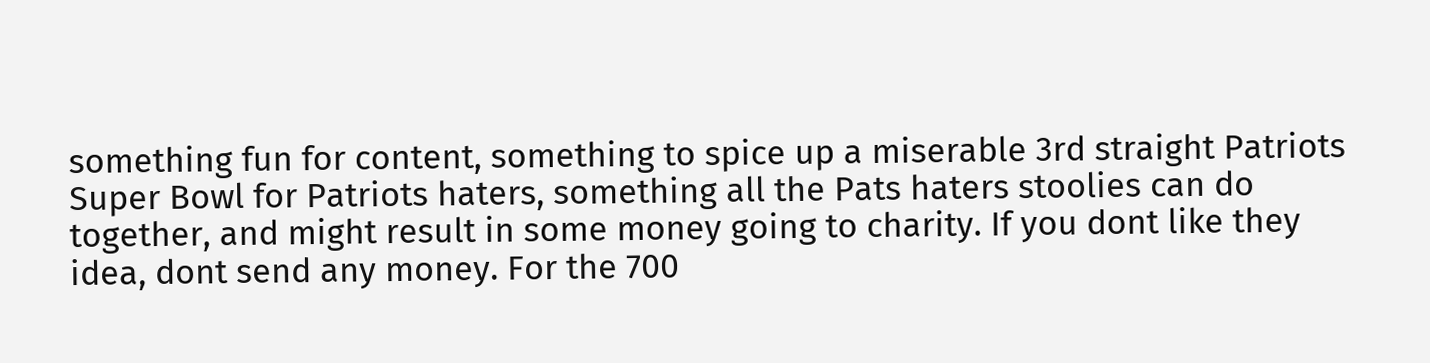something fun for content, something to spice up a miserable 3rd straight Patriots Super Bowl for Patriots haters, something all the Pats haters stoolies can do together, and might result in some money going to charity. If you dont like they idea, dont send any money. For the 700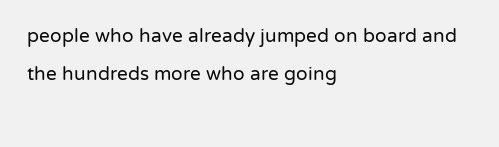people who have already jumped on board and the hundreds more who are going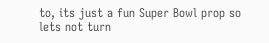to, its just a fun Super Bowl prop so lets not turn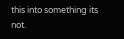this into something its not.